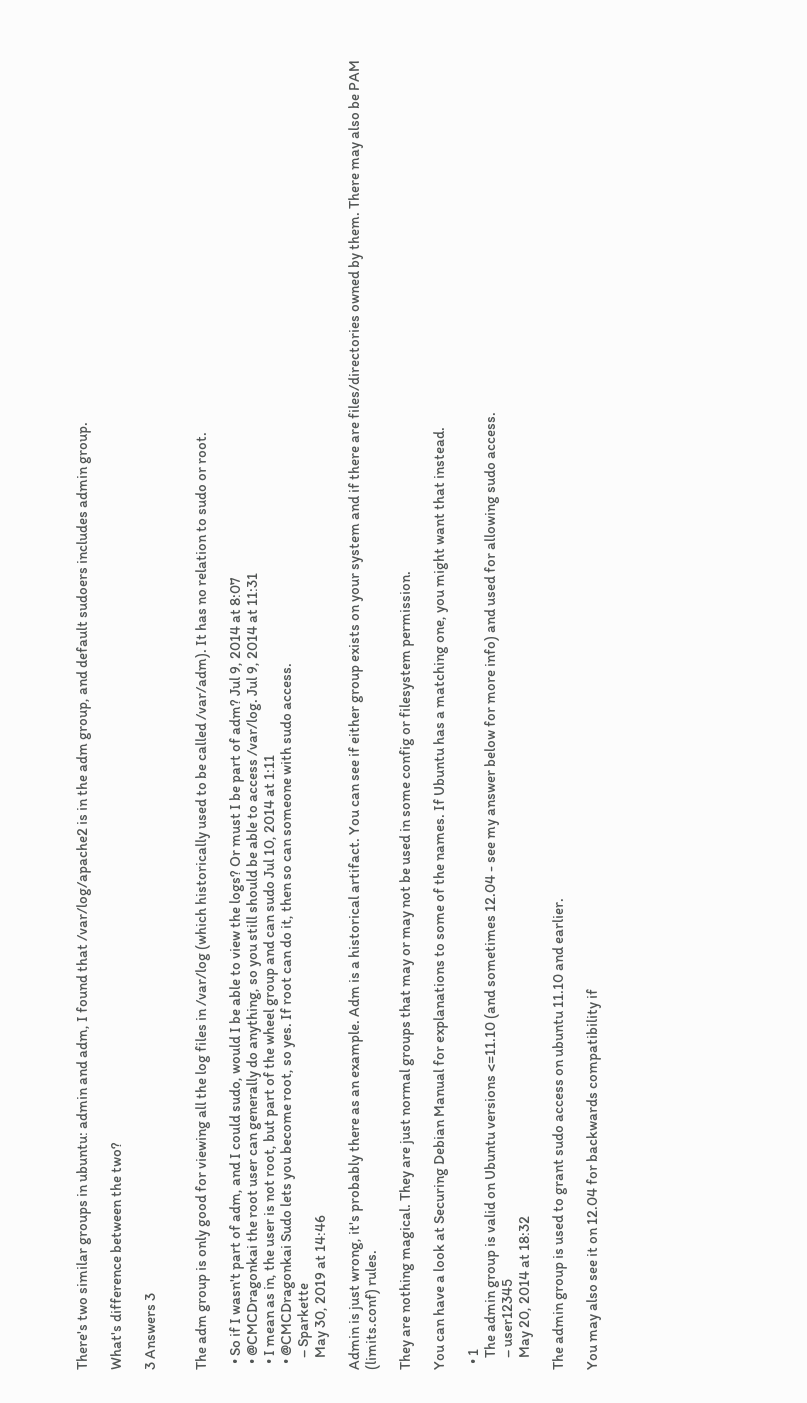There's two similar groups in ubuntu: admin and adm, I found that /var/log/apache2 is in the adm group, and default sudoers includes admin group.

What's difference between the two?

3 Answers 3


The adm group is only good for viewing all the log files in /var/log (which historically used to be called /var/adm). It has no relation to sudo or root.

  • So if I wasn't part of adm, and I could sudo, would I be able to view the logs? Or must I be part of adm? Jul 9, 2014 at 8:07
  • @CMCDragonkai the root user can generally do anything, so you still should be able to access /var/log. Jul 9, 2014 at 11:31
  • I mean as in, the user is not root, but part of the wheel group and can sudo Jul 10, 2014 at 1:11
  • @CMCDragonkai Sudo lets you become root, so yes. If root can do it, then so can someone with sudo access.
    – Sparkette
    May 30, 2019 at 14:46

Admin is just wrong, it's probably there as an example. Adm is a historical artifact. You can see if either group exists on your system and if there are files/directories owned by them. There may also be PAM (limits.conf) rules.

They are nothing magical. They are just normal groups that may or may not be used in some config or filesystem permission.

You can have a look at Securing Debian Manual for explanations to some of the names. If Ubuntu has a matching one, you might want that instead.

  • 1
    The admin group is valid on Ubuntu versions <=11.10 (and sometimes 12.04 - see my answer below for more info) and used for allowing sudo access.
    – user12345
    May 20, 2014 at 18:32

The admin group is used to grant sudo access on ubuntu 11.10 and earlier.

You may also see it on 12.04 for backwards compatibility if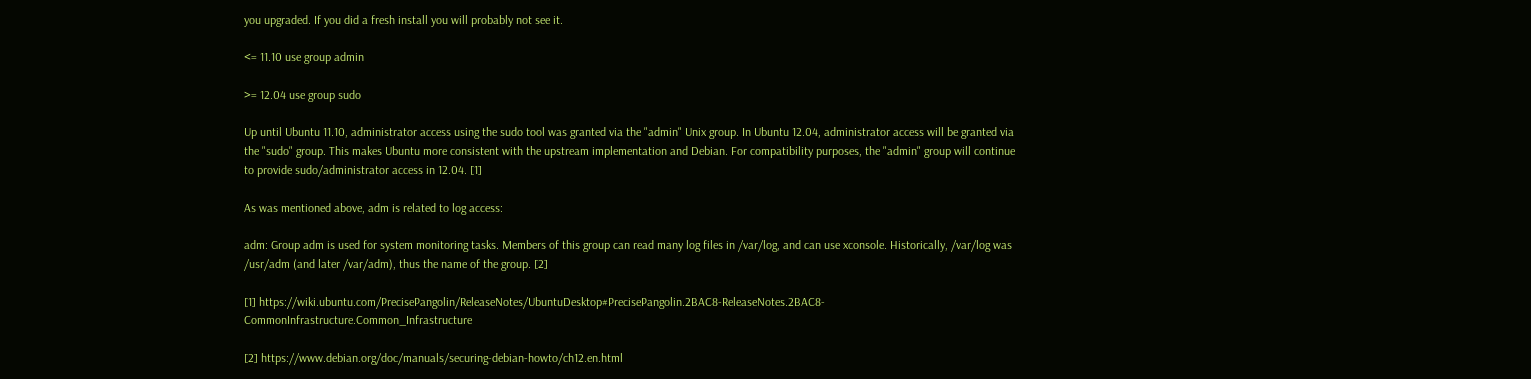you upgraded. If you did a fresh install you will probably not see it.

<= 11.10 use group admin

>= 12.04 use group sudo

Up until Ubuntu 11.10, administrator access using the sudo tool was granted via the "admin" Unix group. In Ubuntu 12.04, administrator access will be granted via the "sudo" group. This makes Ubuntu more consistent with the upstream implementation and Debian. For compatibility purposes, the "admin" group will continue to provide sudo/administrator access in 12.04. [1]

As was mentioned above, adm is related to log access:

adm: Group adm is used for system monitoring tasks. Members of this group can read many log files in /var/log, and can use xconsole. Historically, /var/log was /usr/adm (and later /var/adm), thus the name of the group. [2]

[1] https://wiki.ubuntu.com/PrecisePangolin/ReleaseNotes/UbuntuDesktop#PrecisePangolin.2BAC8-ReleaseNotes.2BAC8-CommonInfrastructure.Common_Infrastructure

[2] https://www.debian.org/doc/manuals/securing-debian-howto/ch12.en.html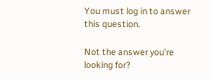You must log in to answer this question.

Not the answer you're looking for?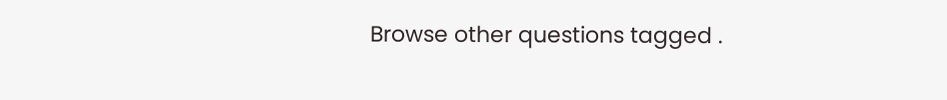Browse other questions tagged .